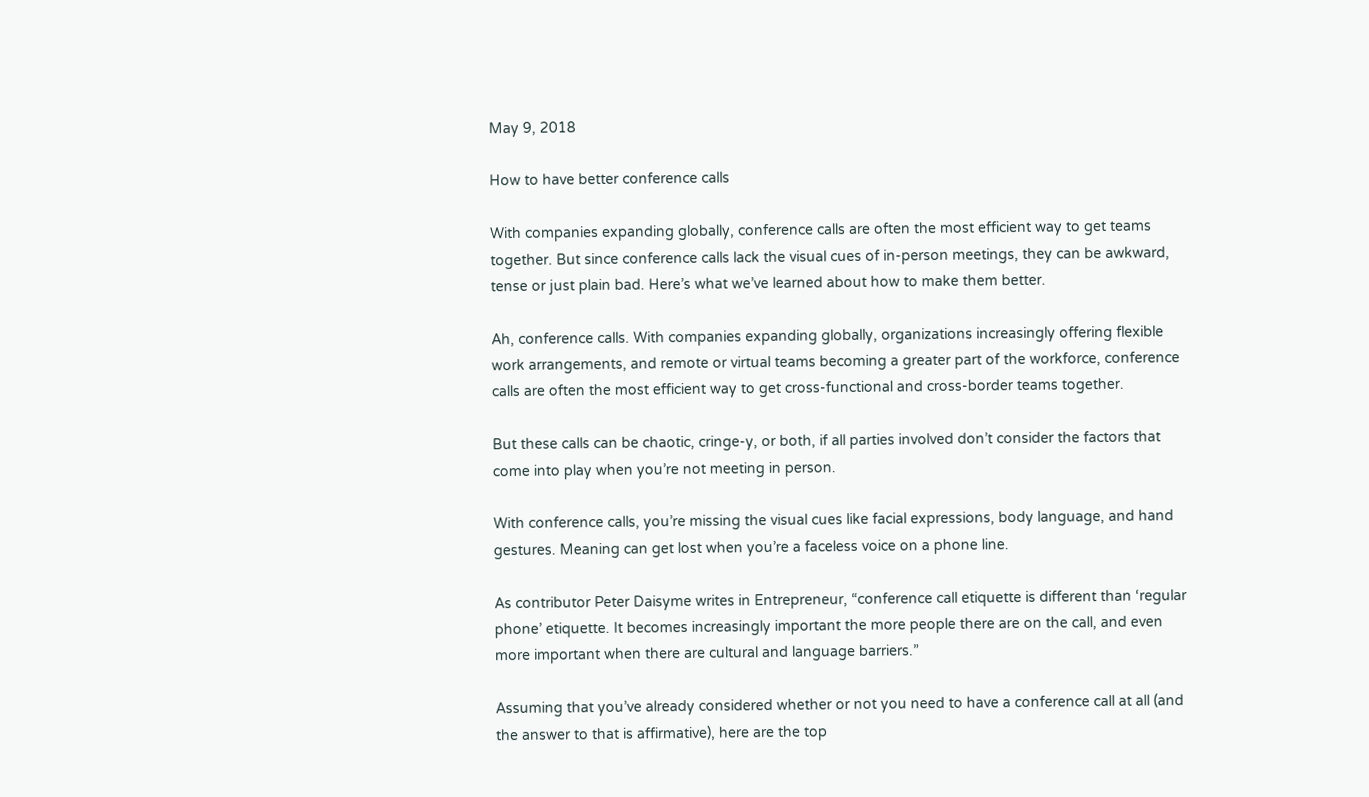May 9, 2018

How to have better conference calls

With companies expanding globally, conference calls are often the most efficient way to get teams together. But since conference calls lack the visual cues of in-person meetings, they can be awkward, tense or just plain bad. Here’s what we’ve learned about how to make them better.

Ah, conference calls. With companies expanding globally, organizations increasingly offering flexible work arrangements, and remote or virtual teams becoming a greater part of the workforce, conference calls are often the most efficient way to get cross-functional and cross-border teams together.

But these calls can be chaotic, cringe-y, or both, if all parties involved don’t consider the factors that come into play when you’re not meeting in person.

With conference calls, you’re missing the visual cues like facial expressions, body language, and hand gestures. Meaning can get lost when you’re a faceless voice on a phone line.

As contributor Peter Daisyme writes in Entrepreneur, “conference call etiquette is different than ‘regular phone’ etiquette. It becomes increasingly important the more people there are on the call, and even more important when there are cultural and language barriers.”

Assuming that you’ve already considered whether or not you need to have a conference call at all (and the answer to that is affirmative), here are the top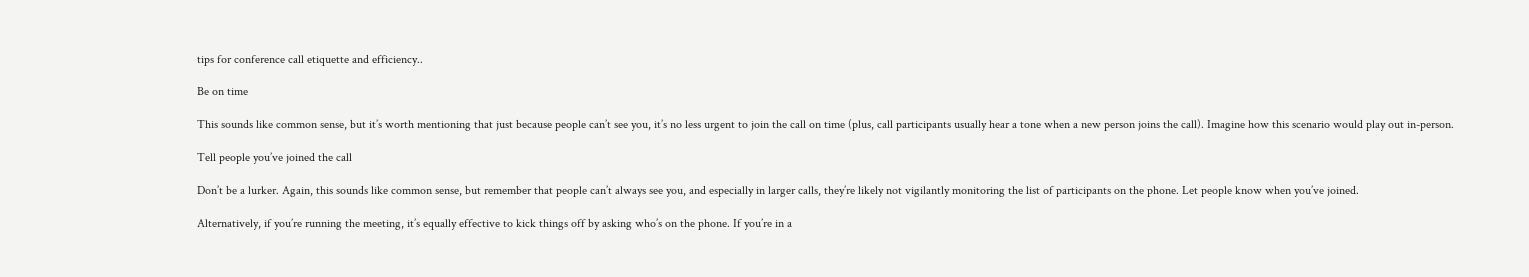tips for conference call etiquette and efficiency..

Be on time

This sounds like common sense, but it’s worth mentioning that just because people can’t see you, it’s no less urgent to join the call on time (plus, call participants usually hear a tone when a new person joins the call). Imagine how this scenario would play out in-person.

Tell people you’ve joined the call

Don’t be a lurker. Again, this sounds like common sense, but remember that people can’t always see you, and especially in larger calls, they’re likely not vigilantly monitoring the list of participants on the phone. Let people know when you’ve joined.

Alternatively, if you’re running the meeting, it’s equally effective to kick things off by asking who’s on the phone. If you’re in a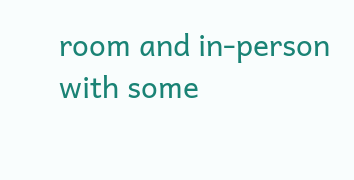room and in-person with some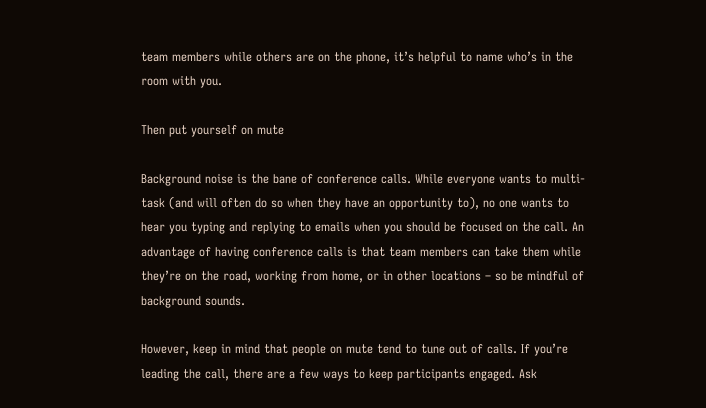team members while others are on the phone, it’s helpful to name who’s in the room with you.

Then put yourself on mute

Background noise is the bane of conference calls. While everyone wants to multi-task (and will often do so when they have an opportunity to), no one wants to hear you typing and replying to emails when you should be focused on the call. An advantage of having conference calls is that team members can take them while they’re on the road, working from home, or in other locations – so be mindful of background sounds.

However, keep in mind that people on mute tend to tune out of calls. If you’re leading the call, there are a few ways to keep participants engaged. Ask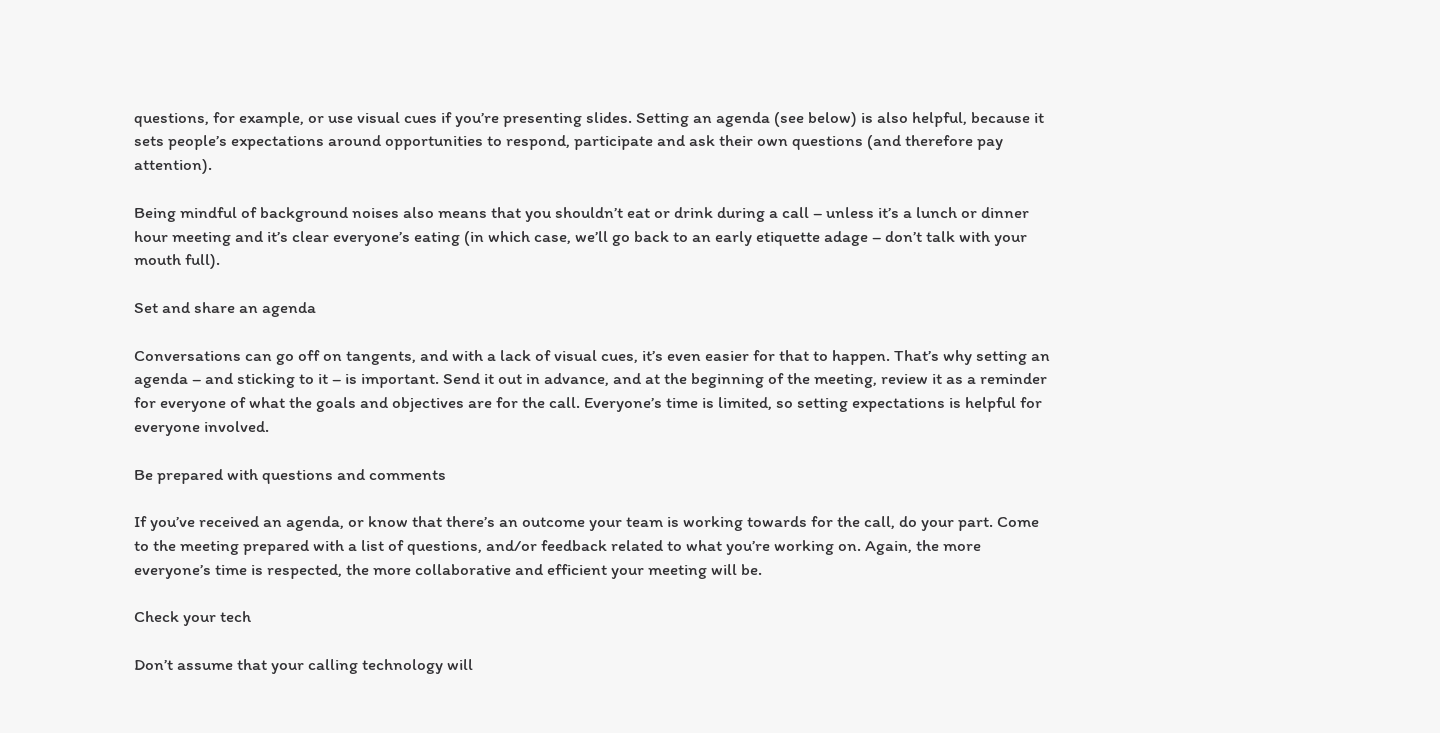questions, for example, or use visual cues if you’re presenting slides. Setting an agenda (see below) is also helpful, because it sets people’s expectations around opportunities to respond, participate and ask their own questions (and therefore pay attention).

Being mindful of background noises also means that you shouldn’t eat or drink during a call – unless it’s a lunch or dinner hour meeting and it’s clear everyone’s eating (in which case, we’ll go back to an early etiquette adage – don’t talk with your mouth full).

Set and share an agenda

Conversations can go off on tangents, and with a lack of visual cues, it’s even easier for that to happen. That’s why setting an agenda – and sticking to it – is important. Send it out in advance, and at the beginning of the meeting, review it as a reminder for everyone of what the goals and objectives are for the call. Everyone’s time is limited, so setting expectations is helpful for everyone involved.

Be prepared with questions and comments

If you’ve received an agenda, or know that there’s an outcome your team is working towards for the call, do your part. Come to the meeting prepared with a list of questions, and/or feedback related to what you’re working on. Again, the more everyone’s time is respected, the more collaborative and efficient your meeting will be.

Check your tech

Don’t assume that your calling technology will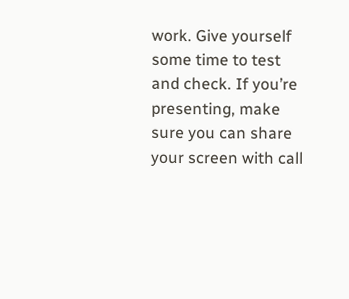work. Give yourself some time to test and check. If you’re presenting, make sure you can share your screen with call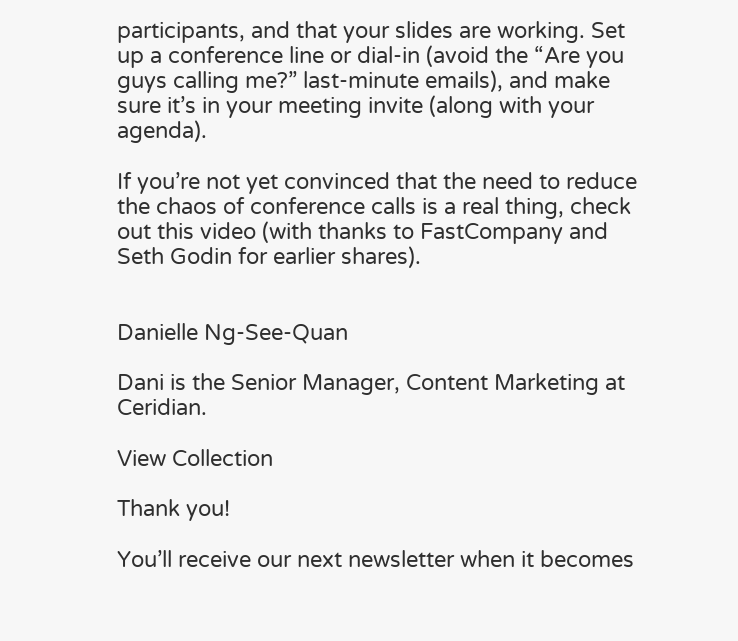participants, and that your slides are working. Set up a conference line or dial-in (avoid the “Are you guys calling me?” last-minute emails), and make sure it’s in your meeting invite (along with your agenda).

If you’re not yet convinced that the need to reduce the chaos of conference calls is a real thing, check out this video (with thanks to FastCompany and Seth Godin for earlier shares).


Danielle Ng-See-Quan

Dani is the Senior Manager, Content Marketing at Ceridian.

View Collection

Thank you!

You’ll receive our next newsletter when it becomes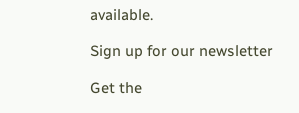available.

Sign up for our newsletter

Get the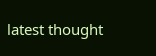latest thought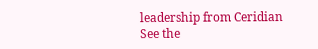leadership from Ceridian
See the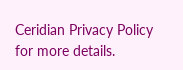Ceridian Privacy Policy for more details.